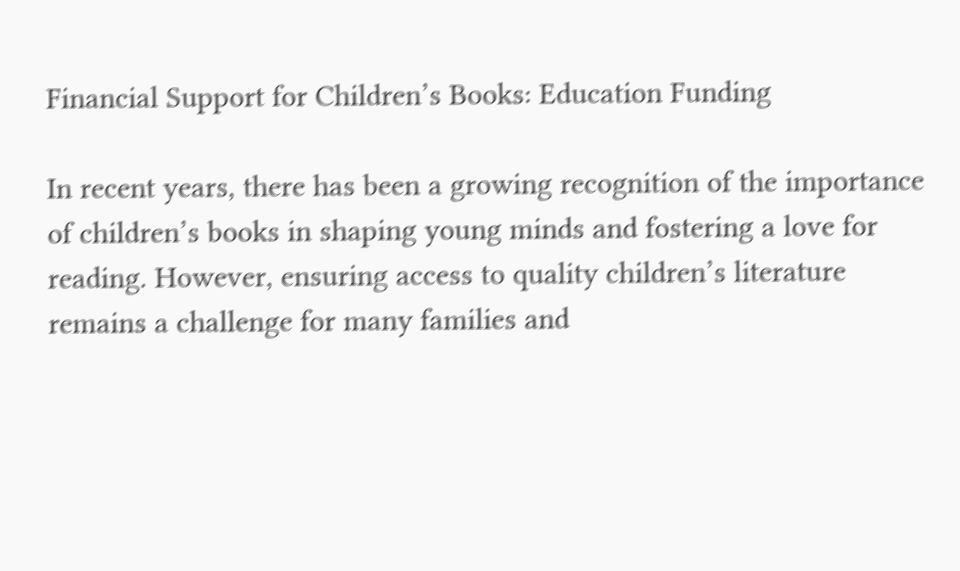Financial Support for Children’s Books: Education Funding

In recent years, there has been a growing recognition of the importance of children’s books in shaping young minds and fostering a love for reading. However, ensuring access to quality children’s literature remains a challenge for many families and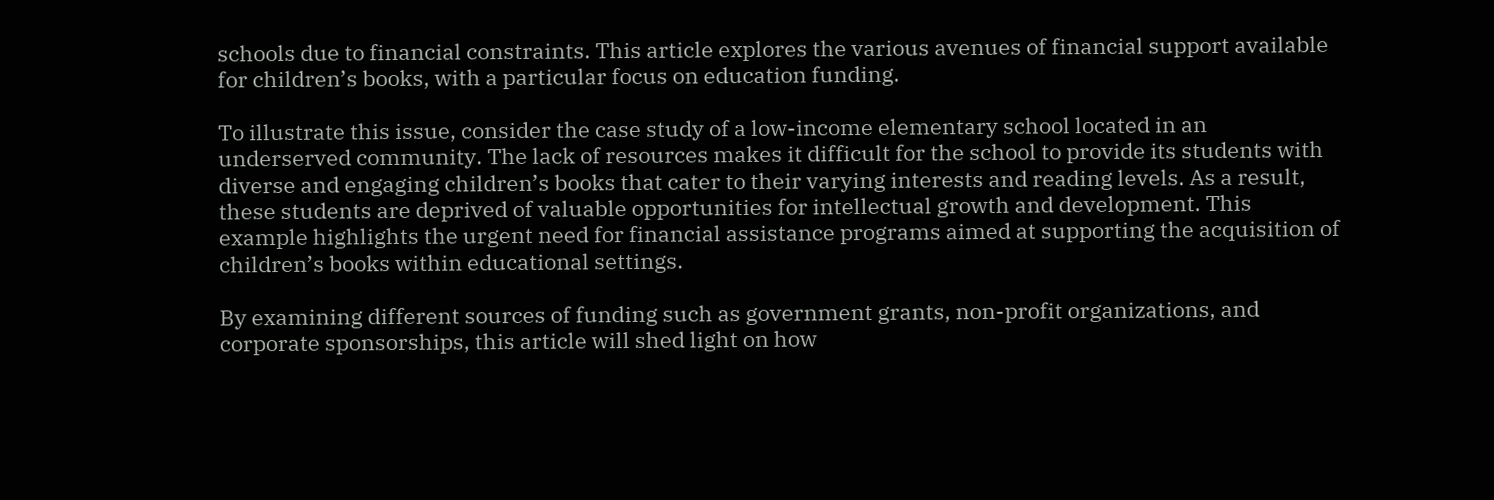schools due to financial constraints. This article explores the various avenues of financial support available for children’s books, with a particular focus on education funding.

To illustrate this issue, consider the case study of a low-income elementary school located in an underserved community. The lack of resources makes it difficult for the school to provide its students with diverse and engaging children’s books that cater to their varying interests and reading levels. As a result, these students are deprived of valuable opportunities for intellectual growth and development. This example highlights the urgent need for financial assistance programs aimed at supporting the acquisition of children’s books within educational settings.

By examining different sources of funding such as government grants, non-profit organizations, and corporate sponsorships, this article will shed light on how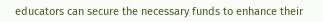educators can secure the necessary funds to enhance their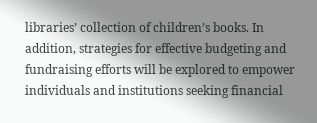libraries’ collection of children’s books. In addition, strategies for effective budgeting and fundraising efforts will be explored to empower individuals and institutions seeking financial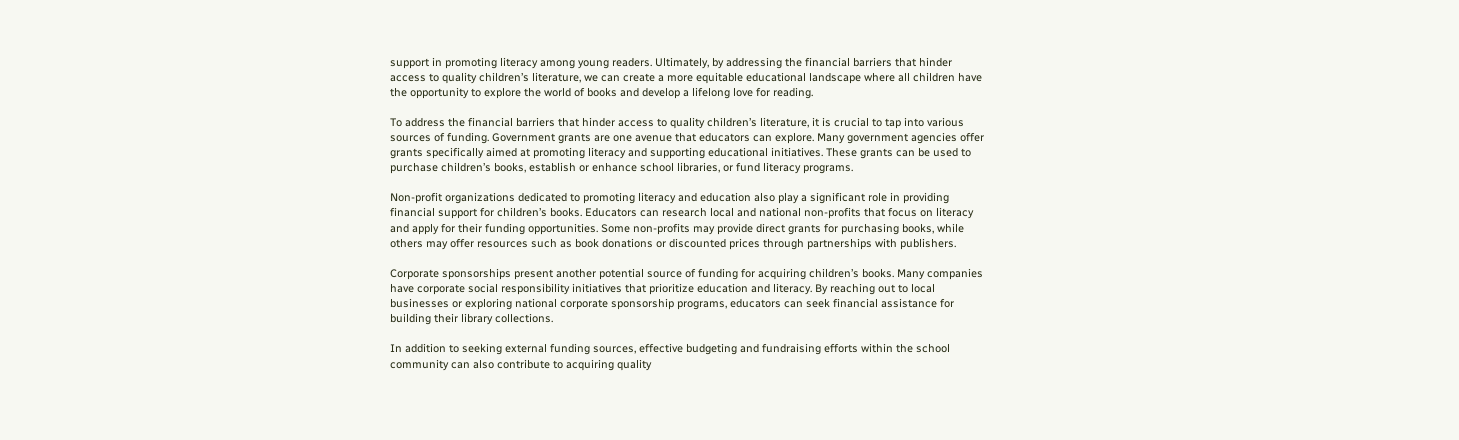support in promoting literacy among young readers. Ultimately, by addressing the financial barriers that hinder access to quality children’s literature, we can create a more equitable educational landscape where all children have the opportunity to explore the world of books and develop a lifelong love for reading.

To address the financial barriers that hinder access to quality children’s literature, it is crucial to tap into various sources of funding. Government grants are one avenue that educators can explore. Many government agencies offer grants specifically aimed at promoting literacy and supporting educational initiatives. These grants can be used to purchase children’s books, establish or enhance school libraries, or fund literacy programs.

Non-profit organizations dedicated to promoting literacy and education also play a significant role in providing financial support for children’s books. Educators can research local and national non-profits that focus on literacy and apply for their funding opportunities. Some non-profits may provide direct grants for purchasing books, while others may offer resources such as book donations or discounted prices through partnerships with publishers.

Corporate sponsorships present another potential source of funding for acquiring children’s books. Many companies have corporate social responsibility initiatives that prioritize education and literacy. By reaching out to local businesses or exploring national corporate sponsorship programs, educators can seek financial assistance for building their library collections.

In addition to seeking external funding sources, effective budgeting and fundraising efforts within the school community can also contribute to acquiring quality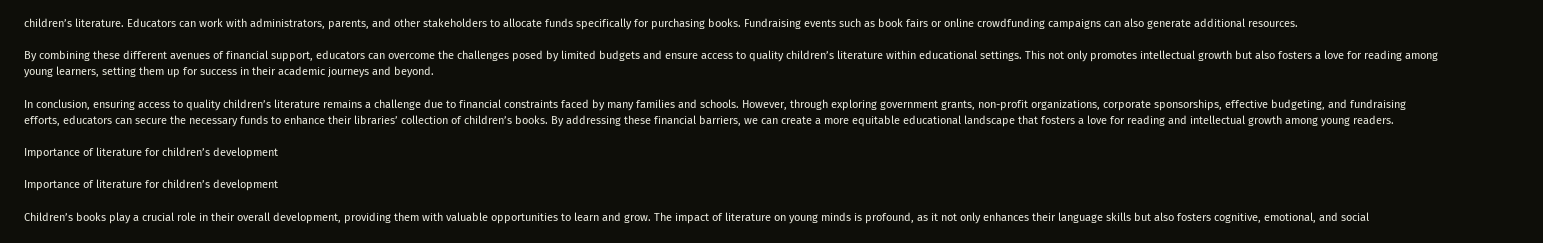children’s literature. Educators can work with administrators, parents, and other stakeholders to allocate funds specifically for purchasing books. Fundraising events such as book fairs or online crowdfunding campaigns can also generate additional resources.

By combining these different avenues of financial support, educators can overcome the challenges posed by limited budgets and ensure access to quality children’s literature within educational settings. This not only promotes intellectual growth but also fosters a love for reading among young learners, setting them up for success in their academic journeys and beyond.

In conclusion, ensuring access to quality children’s literature remains a challenge due to financial constraints faced by many families and schools. However, through exploring government grants, non-profit organizations, corporate sponsorships, effective budgeting, and fundraising efforts, educators can secure the necessary funds to enhance their libraries’ collection of children’s books. By addressing these financial barriers, we can create a more equitable educational landscape that fosters a love for reading and intellectual growth among young readers.

Importance of literature for children’s development

Importance of literature for children’s development

Children’s books play a crucial role in their overall development, providing them with valuable opportunities to learn and grow. The impact of literature on young minds is profound, as it not only enhances their language skills but also fosters cognitive, emotional, and social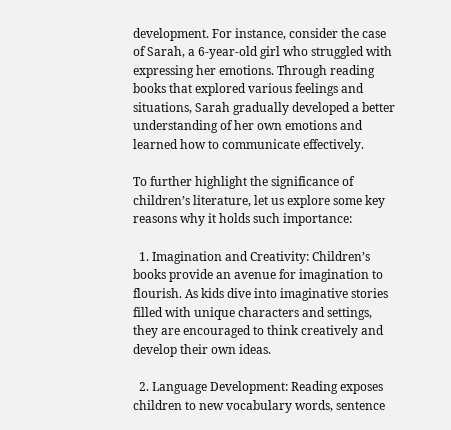development. For instance, consider the case of Sarah, a 6-year-old girl who struggled with expressing her emotions. Through reading books that explored various feelings and situations, Sarah gradually developed a better understanding of her own emotions and learned how to communicate effectively.

To further highlight the significance of children’s literature, let us explore some key reasons why it holds such importance:

  1. Imagination and Creativity: Children’s books provide an avenue for imagination to flourish. As kids dive into imaginative stories filled with unique characters and settings, they are encouraged to think creatively and develop their own ideas.

  2. Language Development: Reading exposes children to new vocabulary words, sentence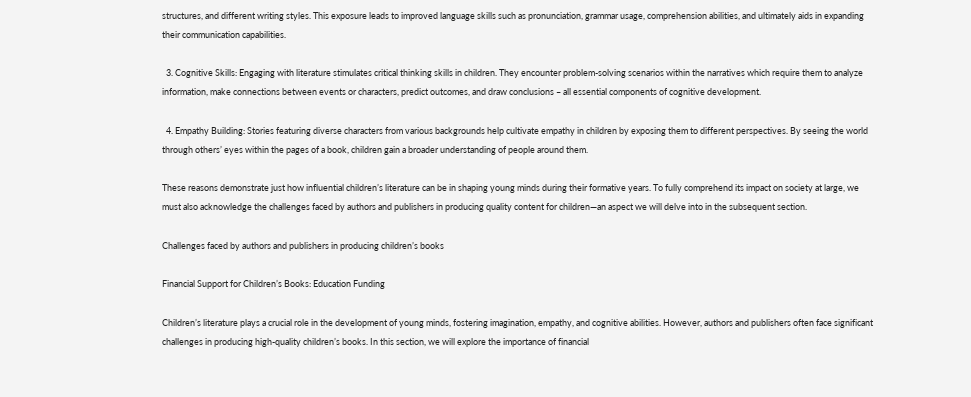structures, and different writing styles. This exposure leads to improved language skills such as pronunciation, grammar usage, comprehension abilities, and ultimately aids in expanding their communication capabilities.

  3. Cognitive Skills: Engaging with literature stimulates critical thinking skills in children. They encounter problem-solving scenarios within the narratives which require them to analyze information, make connections between events or characters, predict outcomes, and draw conclusions – all essential components of cognitive development.

  4. Empathy Building: Stories featuring diverse characters from various backgrounds help cultivate empathy in children by exposing them to different perspectives. By seeing the world through others’ eyes within the pages of a book, children gain a broader understanding of people around them.

These reasons demonstrate just how influential children’s literature can be in shaping young minds during their formative years. To fully comprehend its impact on society at large, we must also acknowledge the challenges faced by authors and publishers in producing quality content for children—an aspect we will delve into in the subsequent section.

Challenges faced by authors and publishers in producing children’s books

Financial Support for Children’s Books: Education Funding

Children’s literature plays a crucial role in the development of young minds, fostering imagination, empathy, and cognitive abilities. However, authors and publishers often face significant challenges in producing high-quality children’s books. In this section, we will explore the importance of financial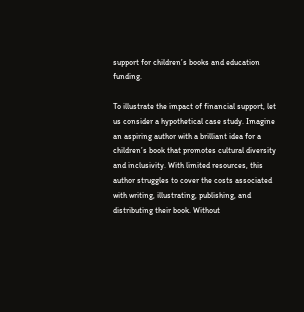support for children’s books and education funding.

To illustrate the impact of financial support, let us consider a hypothetical case study. Imagine an aspiring author with a brilliant idea for a children’s book that promotes cultural diversity and inclusivity. With limited resources, this author struggles to cover the costs associated with writing, illustrating, publishing, and distributing their book. Without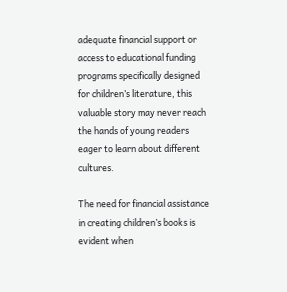adequate financial support or access to educational funding programs specifically designed for children’s literature, this valuable story may never reach the hands of young readers eager to learn about different cultures.

The need for financial assistance in creating children’s books is evident when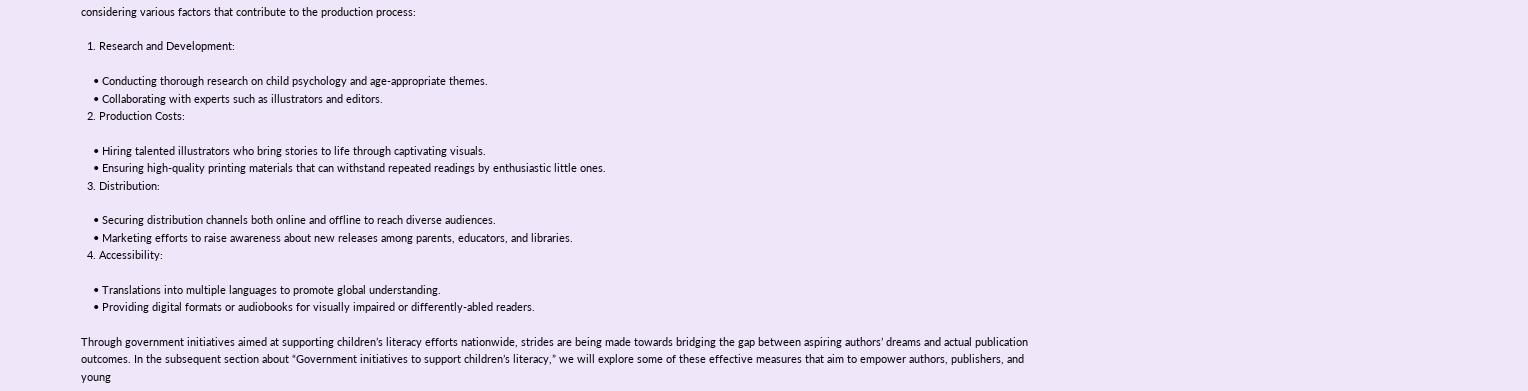considering various factors that contribute to the production process:

  1. Research and Development:

    • Conducting thorough research on child psychology and age-appropriate themes.
    • Collaborating with experts such as illustrators and editors.
  2. Production Costs:

    • Hiring talented illustrators who bring stories to life through captivating visuals.
    • Ensuring high-quality printing materials that can withstand repeated readings by enthusiastic little ones.
  3. Distribution:

    • Securing distribution channels both online and offline to reach diverse audiences.
    • Marketing efforts to raise awareness about new releases among parents, educators, and libraries.
  4. Accessibility:

    • Translations into multiple languages to promote global understanding.
    • Providing digital formats or audiobooks for visually impaired or differently-abled readers.

Through government initiatives aimed at supporting children’s literacy efforts nationwide, strides are being made towards bridging the gap between aspiring authors’ dreams and actual publication outcomes. In the subsequent section about “Government initiatives to support children’s literacy,” we will explore some of these effective measures that aim to empower authors, publishers, and young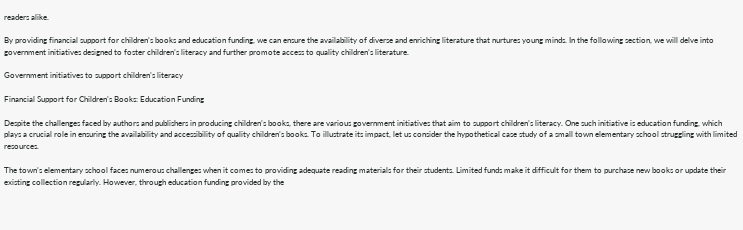readers alike.

By providing financial support for children’s books and education funding, we can ensure the availability of diverse and enriching literature that nurtures young minds. In the following section, we will delve into government initiatives designed to foster children’s literacy and further promote access to quality children’s literature.

Government initiatives to support children’s literacy

Financial Support for Children’s Books: Education Funding

Despite the challenges faced by authors and publishers in producing children’s books, there are various government initiatives that aim to support children’s literacy. One such initiative is education funding, which plays a crucial role in ensuring the availability and accessibility of quality children’s books. To illustrate its impact, let us consider the hypothetical case study of a small town elementary school struggling with limited resources.

The town’s elementary school faces numerous challenges when it comes to providing adequate reading materials for their students. Limited funds make it difficult for them to purchase new books or update their existing collection regularly. However, through education funding provided by the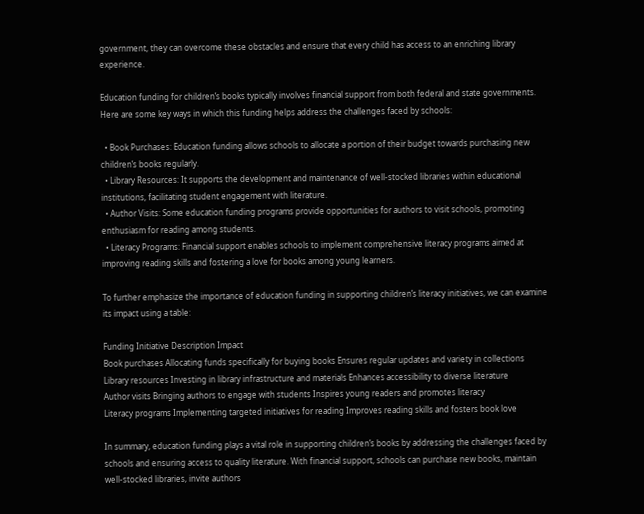government, they can overcome these obstacles and ensure that every child has access to an enriching library experience.

Education funding for children’s books typically involves financial support from both federal and state governments. Here are some key ways in which this funding helps address the challenges faced by schools:

  • Book Purchases: Education funding allows schools to allocate a portion of their budget towards purchasing new children’s books regularly.
  • Library Resources: It supports the development and maintenance of well-stocked libraries within educational institutions, facilitating student engagement with literature.
  • Author Visits: Some education funding programs provide opportunities for authors to visit schools, promoting enthusiasm for reading among students.
  • Literacy Programs: Financial support enables schools to implement comprehensive literacy programs aimed at improving reading skills and fostering a love for books among young learners.

To further emphasize the importance of education funding in supporting children’s literacy initiatives, we can examine its impact using a table:

Funding Initiative Description Impact
Book purchases Allocating funds specifically for buying books Ensures regular updates and variety in collections
Library resources Investing in library infrastructure and materials Enhances accessibility to diverse literature
Author visits Bringing authors to engage with students Inspires young readers and promotes literacy
Literacy programs Implementing targeted initiatives for reading Improves reading skills and fosters book love

In summary, education funding plays a vital role in supporting children’s books by addressing the challenges faced by schools and ensuring access to quality literature. With financial support, schools can purchase new books, maintain well-stocked libraries, invite authors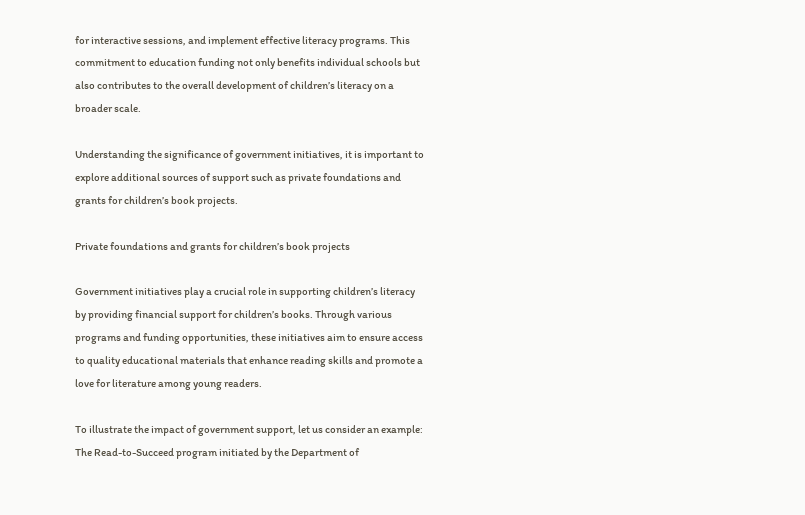for interactive sessions, and implement effective literacy programs. This commitment to education funding not only benefits individual schools but also contributes to the overall development of children’s literacy on a broader scale.

Understanding the significance of government initiatives, it is important to explore additional sources of support such as private foundations and grants for children’s book projects.

Private foundations and grants for children’s book projects

Government initiatives play a crucial role in supporting children’s literacy by providing financial support for children’s books. Through various programs and funding opportunities, these initiatives aim to ensure access to quality educational materials that enhance reading skills and promote a love for literature among young readers.

To illustrate the impact of government support, let us consider an example: The Read-to-Succeed program initiated by the Department of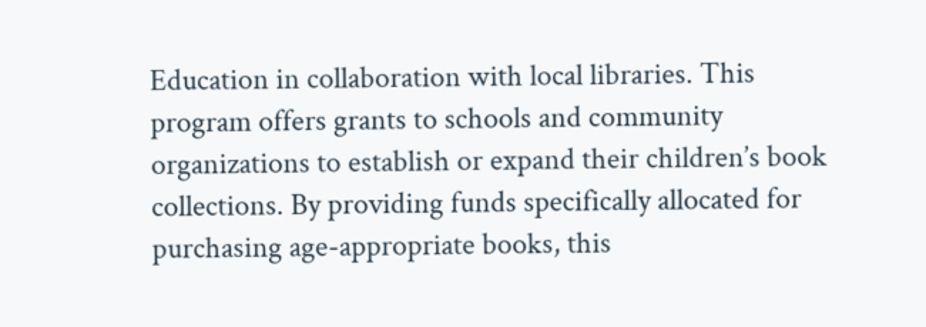Education in collaboration with local libraries. This program offers grants to schools and community organizations to establish or expand their children’s book collections. By providing funds specifically allocated for purchasing age-appropriate books, this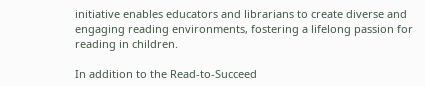initiative enables educators and librarians to create diverse and engaging reading environments, fostering a lifelong passion for reading in children.

In addition to the Read-to-Succeed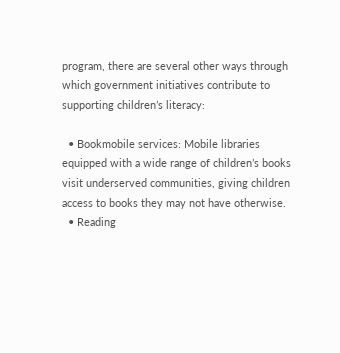program, there are several other ways through which government initiatives contribute to supporting children’s literacy:

  • Bookmobile services: Mobile libraries equipped with a wide range of children’s books visit underserved communities, giving children access to books they may not have otherwise.
  • Reading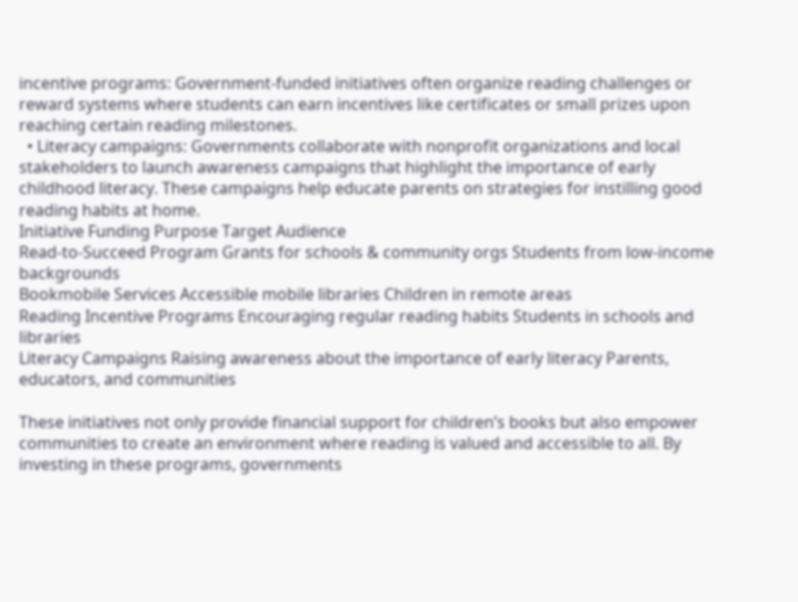incentive programs: Government-funded initiatives often organize reading challenges or reward systems where students can earn incentives like certificates or small prizes upon reaching certain reading milestones.
  • Literacy campaigns: Governments collaborate with nonprofit organizations and local stakeholders to launch awareness campaigns that highlight the importance of early childhood literacy. These campaigns help educate parents on strategies for instilling good reading habits at home.
Initiative Funding Purpose Target Audience
Read-to-Succeed Program Grants for schools & community orgs Students from low-income backgrounds
Bookmobile Services Accessible mobile libraries Children in remote areas
Reading Incentive Programs Encouraging regular reading habits Students in schools and libraries
Literacy Campaigns Raising awareness about the importance of early literacy Parents, educators, and communities

These initiatives not only provide financial support for children’s books but also empower communities to create an environment where reading is valued and accessible to all. By investing in these programs, governments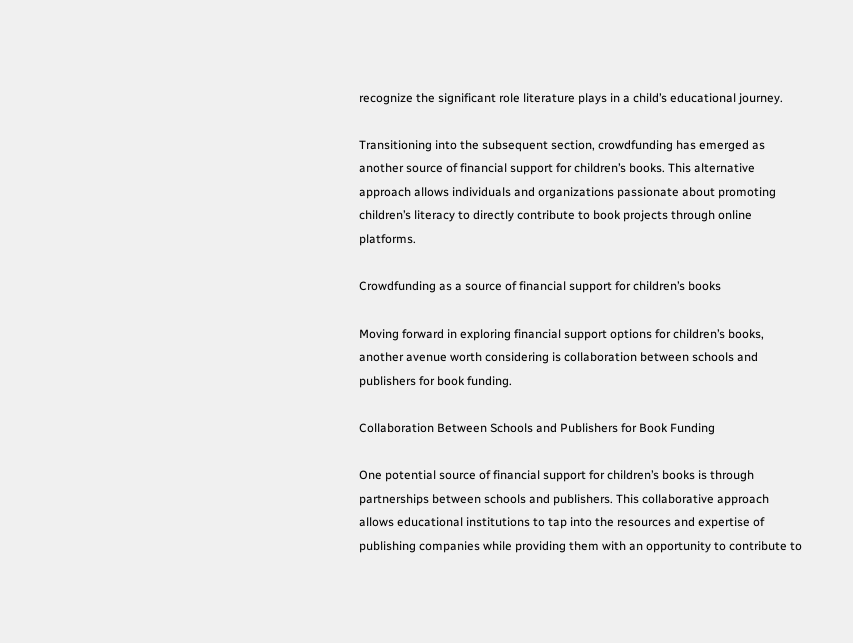recognize the significant role literature plays in a child’s educational journey.

Transitioning into the subsequent section, crowdfunding has emerged as another source of financial support for children’s books. This alternative approach allows individuals and organizations passionate about promoting children’s literacy to directly contribute to book projects through online platforms.

Crowdfunding as a source of financial support for children’s books

Moving forward in exploring financial support options for children’s books, another avenue worth considering is collaboration between schools and publishers for book funding.

Collaboration Between Schools and Publishers for Book Funding

One potential source of financial support for children’s books is through partnerships between schools and publishers. This collaborative approach allows educational institutions to tap into the resources and expertise of publishing companies while providing them with an opportunity to contribute to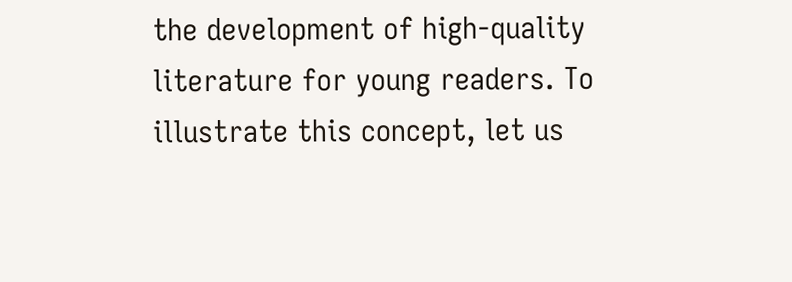the development of high-quality literature for young readers. To illustrate this concept, let us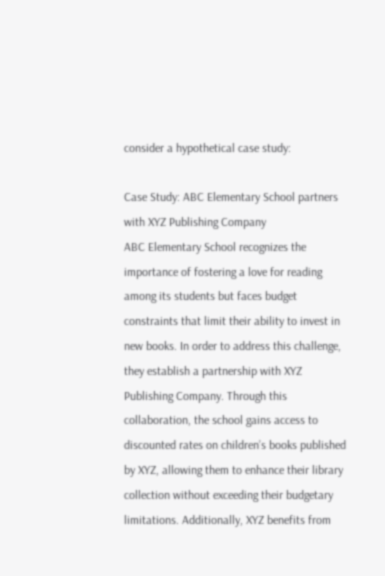consider a hypothetical case study:

Case Study: ABC Elementary School partners with XYZ Publishing Company
ABC Elementary School recognizes the importance of fostering a love for reading among its students but faces budget constraints that limit their ability to invest in new books. In order to address this challenge, they establish a partnership with XYZ Publishing Company. Through this collaboration, the school gains access to discounted rates on children’s books published by XYZ, allowing them to enhance their library collection without exceeding their budgetary limitations. Additionally, XYZ benefits from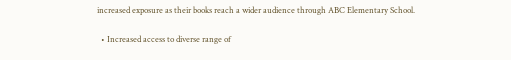increased exposure as their books reach a wider audience through ABC Elementary School.

  • Increased access to diverse range of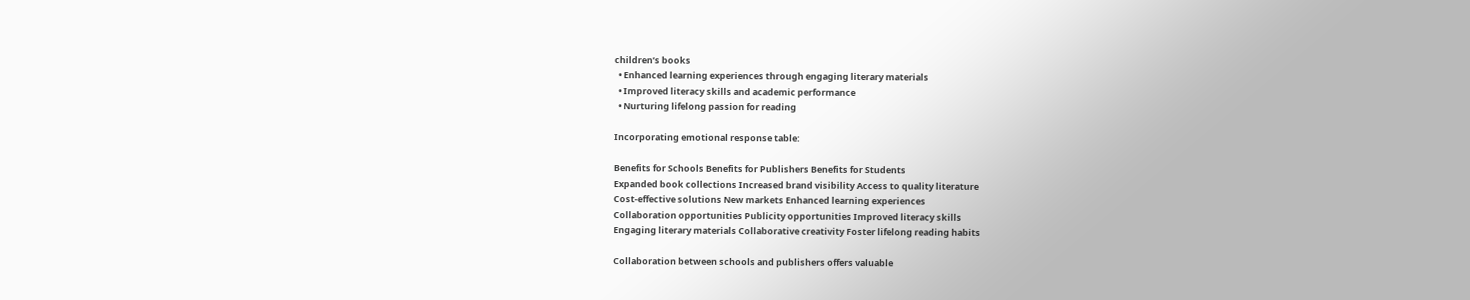children’s books
  • Enhanced learning experiences through engaging literary materials
  • Improved literacy skills and academic performance
  • Nurturing lifelong passion for reading

Incorporating emotional response table:

Benefits for Schools Benefits for Publishers Benefits for Students
Expanded book collections Increased brand visibility Access to quality literature
Cost-effective solutions New markets Enhanced learning experiences
Collaboration opportunities Publicity opportunities Improved literacy skills
Engaging literary materials Collaborative creativity Foster lifelong reading habits

Collaboration between schools and publishers offers valuable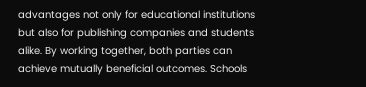advantages not only for educational institutions but also for publishing companies and students alike. By working together, both parties can achieve mutually beneficial outcomes. Schools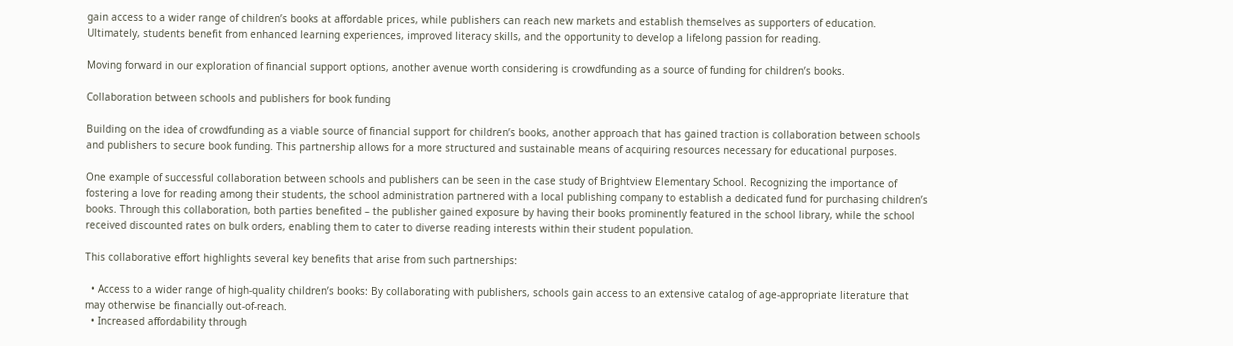gain access to a wider range of children’s books at affordable prices, while publishers can reach new markets and establish themselves as supporters of education. Ultimately, students benefit from enhanced learning experiences, improved literacy skills, and the opportunity to develop a lifelong passion for reading.

Moving forward in our exploration of financial support options, another avenue worth considering is crowdfunding as a source of funding for children’s books.

Collaboration between schools and publishers for book funding

Building on the idea of crowdfunding as a viable source of financial support for children’s books, another approach that has gained traction is collaboration between schools and publishers to secure book funding. This partnership allows for a more structured and sustainable means of acquiring resources necessary for educational purposes.

One example of successful collaboration between schools and publishers can be seen in the case study of Brightview Elementary School. Recognizing the importance of fostering a love for reading among their students, the school administration partnered with a local publishing company to establish a dedicated fund for purchasing children’s books. Through this collaboration, both parties benefited – the publisher gained exposure by having their books prominently featured in the school library, while the school received discounted rates on bulk orders, enabling them to cater to diverse reading interests within their student population.

This collaborative effort highlights several key benefits that arise from such partnerships:

  • Access to a wider range of high-quality children’s books: By collaborating with publishers, schools gain access to an extensive catalog of age-appropriate literature that may otherwise be financially out-of-reach.
  • Increased affordability through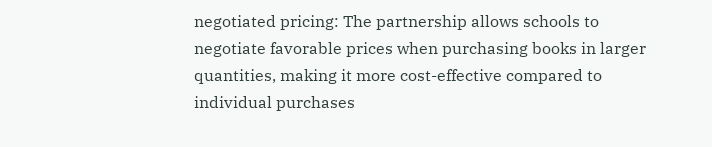negotiated pricing: The partnership allows schools to negotiate favorable prices when purchasing books in larger quantities, making it more cost-effective compared to individual purchases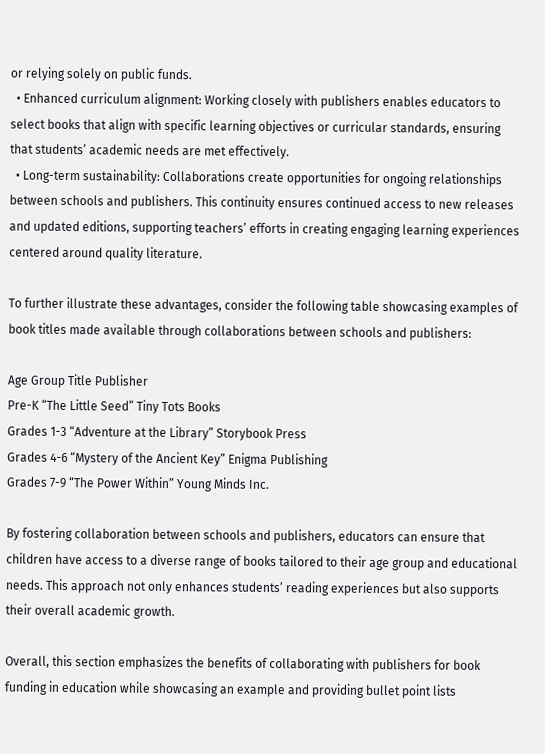or relying solely on public funds.
  • Enhanced curriculum alignment: Working closely with publishers enables educators to select books that align with specific learning objectives or curricular standards, ensuring that students’ academic needs are met effectively.
  • Long-term sustainability: Collaborations create opportunities for ongoing relationships between schools and publishers. This continuity ensures continued access to new releases and updated editions, supporting teachers’ efforts in creating engaging learning experiences centered around quality literature.

To further illustrate these advantages, consider the following table showcasing examples of book titles made available through collaborations between schools and publishers:

Age Group Title Publisher
Pre-K “The Little Seed” Tiny Tots Books
Grades 1-3 “Adventure at the Library” Storybook Press
Grades 4-6 “Mystery of the Ancient Key” Enigma Publishing
Grades 7-9 “The Power Within” Young Minds Inc.

By fostering collaboration between schools and publishers, educators can ensure that children have access to a diverse range of books tailored to their age group and educational needs. This approach not only enhances students’ reading experiences but also supports their overall academic growth.

Overall, this section emphasizes the benefits of collaborating with publishers for book funding in education while showcasing an example and providing bullet point lists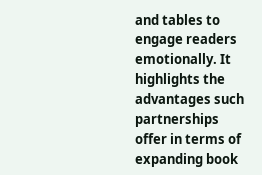and tables to engage readers emotionally. It highlights the advantages such partnerships offer in terms of expanding book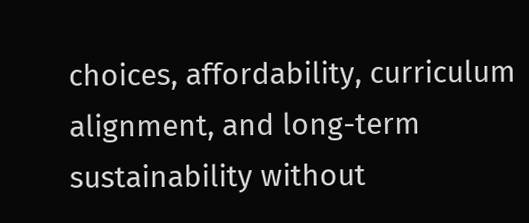choices, affordability, curriculum alignment, and long-term sustainability without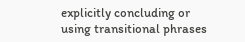explicitly concluding or using transitional phrases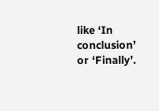like ‘In conclusion’ or ‘Finally’.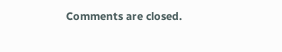Comments are closed.